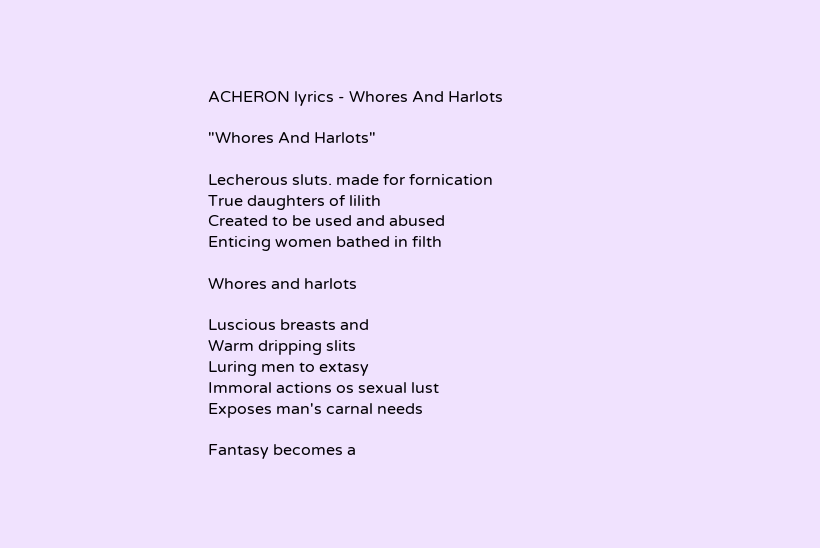ACHERON lyrics - Whores And Harlots

"Whores And Harlots"

Lecherous sluts. made for fornication
True daughters of lilith
Created to be used and abused
Enticing women bathed in filth

Whores and harlots

Luscious breasts and
Warm dripping slits
Luring men to extasy
Immoral actions os sexual lust
Exposes man's carnal needs

Fantasy becomes a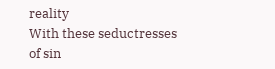reality
With these seductresses of sin